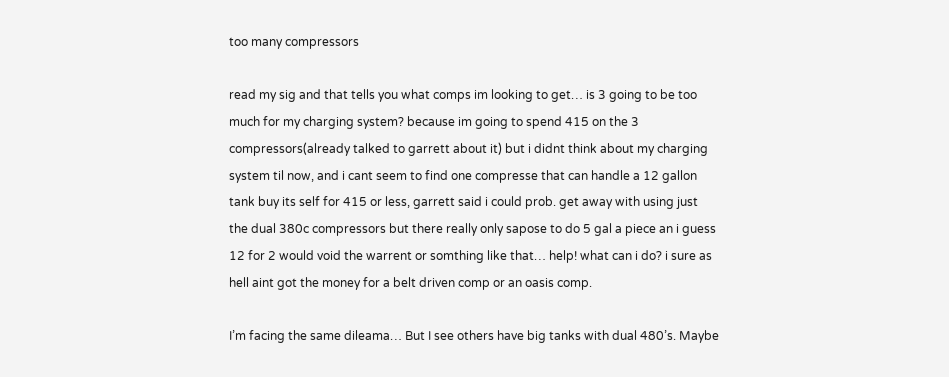too many compressors

read my sig and that tells you what comps im looking to get… is 3 going to be too much for my charging system? because im going to spend 415 on the 3 compressors(already talked to garrett about it) but i didnt think about my charging system til now, and i cant seem to find one compresse that can handle a 12 gallon tank buy its self for 415 or less, garrett said i could prob. get away with using just the dual 380c compressors but there really only sapose to do 5 gal a piece an i guess 12 for 2 would void the warrent or somthing like that… help! what can i do? i sure as hell aint got the money for a belt driven comp or an oasis comp.

I’m facing the same dileama… But I see others have big tanks with dual 480’s. Maybe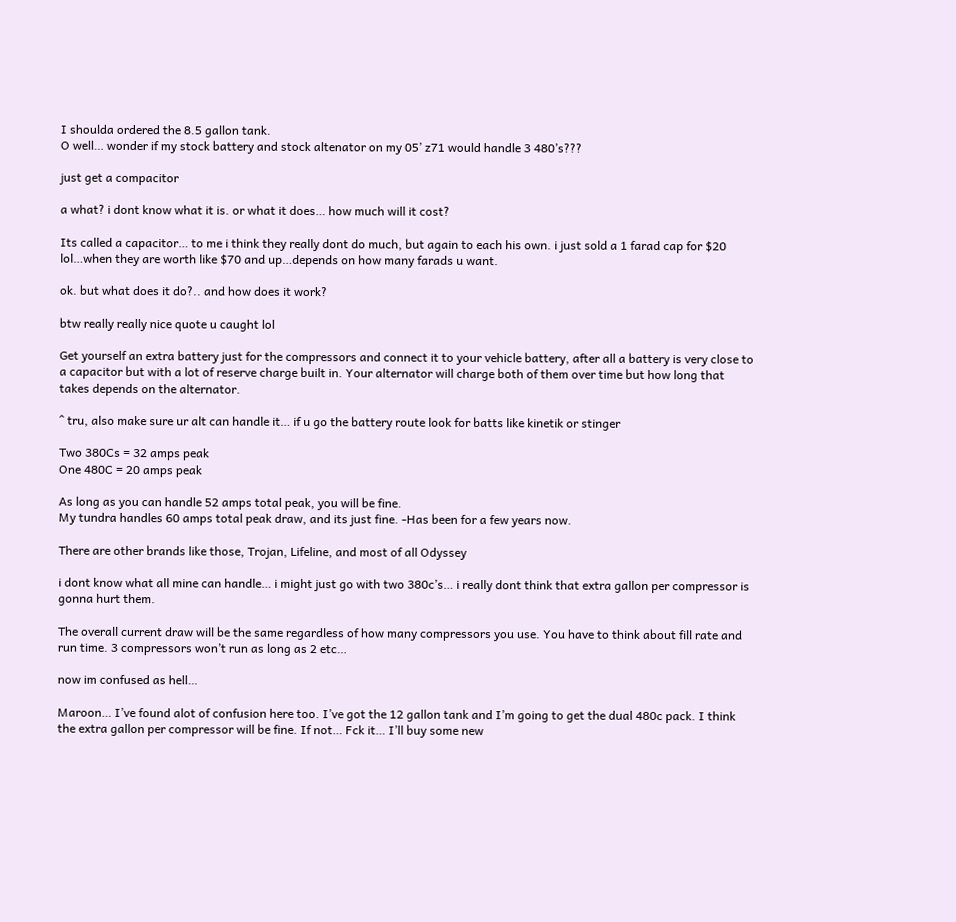I shoulda ordered the 8.5 gallon tank.
O well… wonder if my stock battery and stock altenator on my 05’ z71 would handle 3 480’s???

just get a compacitor

a what? i dont know what it is. or what it does… how much will it cost?

Its called a capacitor… to me i think they really dont do much, but again to each his own. i just sold a 1 farad cap for $20 lol…when they are worth like $70 and up…depends on how many farads u want.

ok. but what does it do?.. and how does it work?

btw really really nice quote u caught lol

Get yourself an extra battery just for the compressors and connect it to your vehicle battery, after all a battery is very close to a capacitor but with a lot of reserve charge built in. Your alternator will charge both of them over time but how long that takes depends on the alternator.

^ tru, also make sure ur alt can handle it… if u go the battery route look for batts like kinetik or stinger

Two 380Cs = 32 amps peak
One 480C = 20 amps peak

As long as you can handle 52 amps total peak, you will be fine.
My tundra handles 60 amps total peak draw, and its just fine. -Has been for a few years now.

There are other brands like those, Trojan, Lifeline, and most of all Odyssey

i dont know what all mine can handle… i might just go with two 380c’s… i really dont think that extra gallon per compressor is gonna hurt them.

The overall current draw will be the same regardless of how many compressors you use. You have to think about fill rate and run time. 3 compressors won’t run as long as 2 etc…

now im confused as hell…

Maroon… I’ve found alot of confusion here too. I’ve got the 12 gallon tank and I’m going to get the dual 480c pack. I think the extra gallon per compressor will be fine. If not… Fck it… I’ll buy some new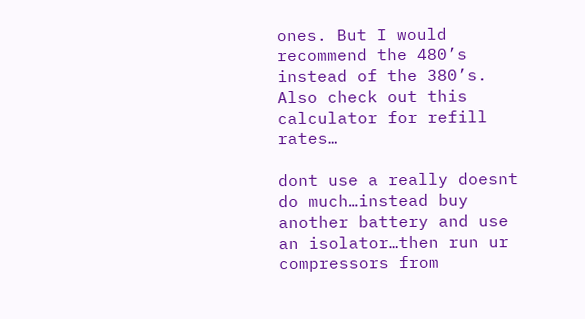ones. But I would recommend the 480’s instead of the 380’s. Also check out this calculator for refill rates…

dont use a really doesnt do much…instead buy another battery and use an isolator…then run ur compressors from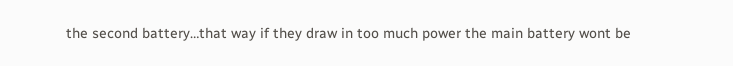the second battery…that way if they draw in too much power the main battery wont be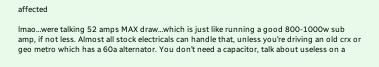affected

lmao…were talking 52 amps MAX draw…which is just like running a good 800-1000w sub amp, if not less. Almost all stock electricals can handle that, unless you’re driving an old crx or geo metro which has a 60a alternator. You don’t need a capacitor, talk about useless on a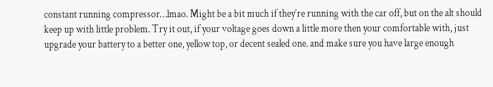constant running compressor…lmao. Might be a bit much if they’re running with the car off, but on the alt should keep up with little problem. Try it out, if your voltage goes down a little more then your comfortable with, just upgrade your battery to a better one, yellow top, or decent sealed one. and make sure you have large enough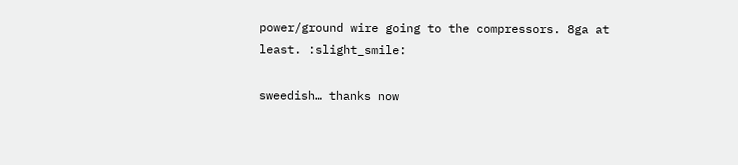power/ground wire going to the compressors. 8ga at least. :slight_smile:

sweedish… thanks now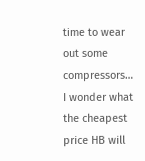time to wear out some compressors… I wonder what the cheapest price HB will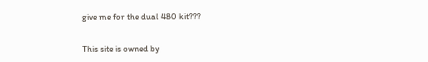give me for the dual 480 kit???


This site is owned by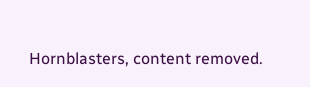Hornblasters, content removed.